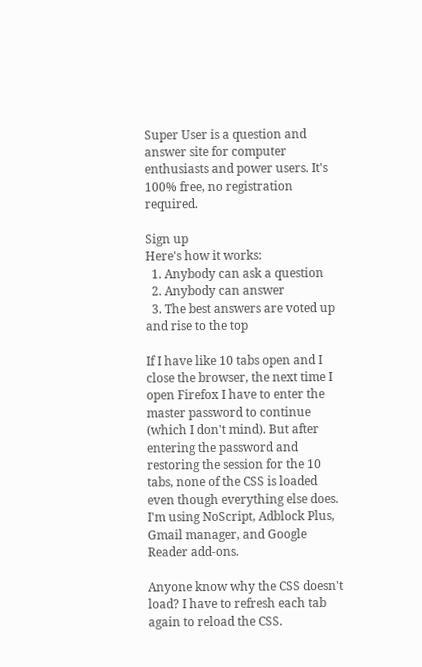Super User is a question and answer site for computer enthusiasts and power users. It's 100% free, no registration required.

Sign up
Here's how it works:
  1. Anybody can ask a question
  2. Anybody can answer
  3. The best answers are voted up and rise to the top

If I have like 10 tabs open and I close the browser, the next time I open Firefox I have to enter the master password to continue (which I don't mind). But after entering the password and restoring the session for the 10 tabs, none of the CSS is loaded even though everything else does. I'm using NoScript, Adblock Plus, Gmail manager, and Google Reader add-ons.

Anyone know why the CSS doesn't load? I have to refresh each tab again to reload the CSS.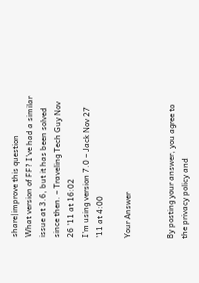share|improve this question
What version of FF? I've had a similar issue at 3.6, but it has been solved since then. – Traveling Tech Guy Nov 26 '11 at 16:02
I'm using version 7.0 – Jack Nov 27 '11 at 4:00

Your Answer


By posting your answer, you agree to the privacy policy and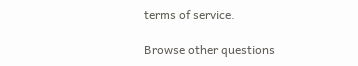terms of service.

Browse other questions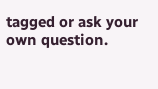tagged or ask your own question.